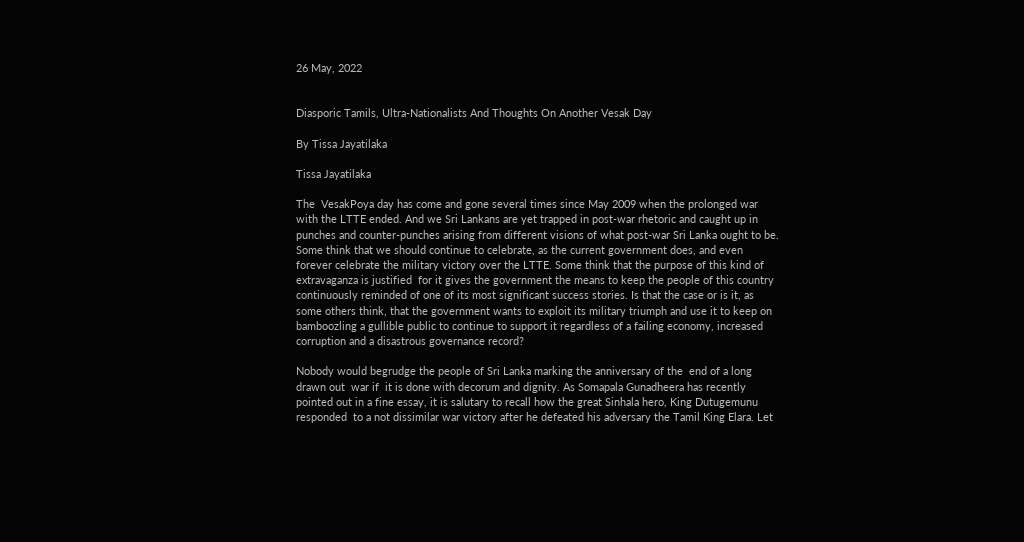26 May, 2022


Diasporic Tamils, Ultra-Nationalists And Thoughts On Another Vesak Day

By Tissa Jayatilaka

Tissa Jayatilaka

The  VesakPoya day has come and gone several times since May 2009 when the prolonged war with the LTTE ended. And we Sri Lankans are yet trapped in post-war rhetoric and caught up in punches and counter-punches arising from different visions of what post-war Sri Lanka ought to be. Some think that we should continue to celebrate, as the current government does, and even forever celebrate the military victory over the LTTE. Some think that the purpose of this kind of extravaganza is justified  for it gives the government the means to keep the people of this country continuously reminded of one of its most significant success stories. Is that the case or is it, as some others think, that the government wants to exploit its military triumph and use it to keep on bamboozling a gullible public to continue to support it regardless of a failing economy, increased corruption and a disastrous governance record?

Nobody would begrudge the people of Sri Lanka marking the anniversary of the  end of a long drawn out  war if  it is done with decorum and dignity. As Somapala Gunadheera has recently pointed out in a fine essay, it is salutary to recall how the great Sinhala hero, King Dutugemunu responded  to a not dissimilar war victory after he defeated his adversary the Tamil King Elara. Let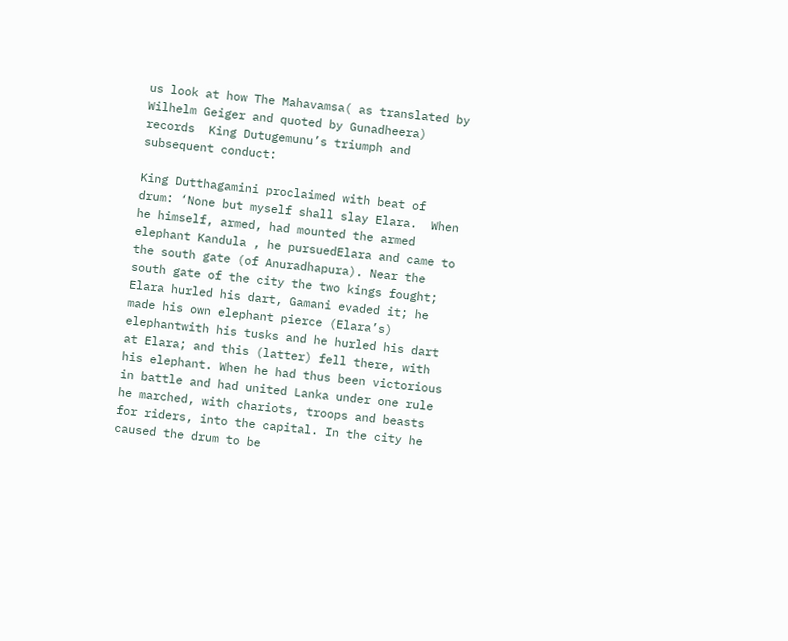us look at how The Mahavamsa( as translated by Wilhelm Geiger and quoted by Gunadheera) records  King Dutugemunu’s triumph and subsequent conduct:

King Dutthagamini proclaimed with beat of drum: ‘None but myself shall slay Elara.  When he himself, armed, had mounted the armed elephant Kandula , he pursuedElara and came to the south gate (of Anuradhapura). Near the south gate of the city the two kings fought; Elara hurled his dart, Gamani evaded it; he made his own elephant pierce (Elara’s) elephantwith his tusks and he hurled his dart at Elara; and this (latter) fell there, with his elephant. When he had thus been victorious in battle and had united Lanka under one rule he marched, with chariots, troops and beasts for riders, into the capital. In the city he caused the drum to be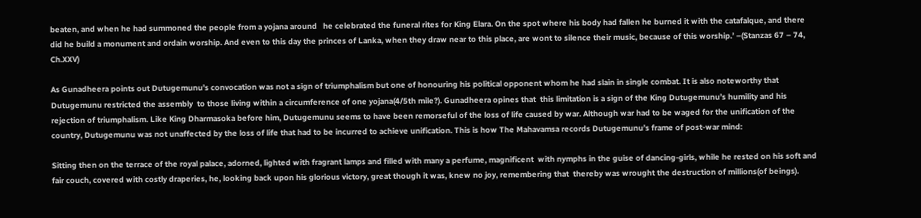beaten, and when he had summoned the people from a yojana around   he celebrated the funeral rites for King Elara. On the spot where his body had fallen he burned it with the catafalque, and there did he build a monument and ordain worship. And even to this day the princes of Lanka, when they draw near to this place, are wont to silence their music, because of this worship.’ –(Stanzas 67 – 74, Ch.XXV)

As Gunadheera points out Dutugemunu’s convocation was not a sign of triumphalism but one of honouring his political opponent whom he had slain in single combat. It is also noteworthy that Dutugemunu restricted the assembly  to those living within a circumference of one yojana(4/5th mile?). Gunadheera opines that  this limitation is a sign of the King Dutugemunu’s humility and his rejection of triumphalism. Like King Dharmasoka before him, Dutugemunu seems to have been remorseful of the loss of life caused by war. Although war had to be waged for the unification of the country, Dutugemunu was not unaffected by the loss of life that had to be incurred to achieve unification. This is how The Mahavamsa records Dutugemunu’s frame of post-war mind:

Sitting then on the terrace of the royal palace, adorned, lighted with fragrant lamps and filled with many a perfume, magnificent  with nymphs in the guise of dancing-girls, while he rested on his soft and fair couch, covered with costly draperies, he, looking back upon his glorious victory, great though it was, knew no joy, remembering that  thereby was wrought the destruction of millions(of beings).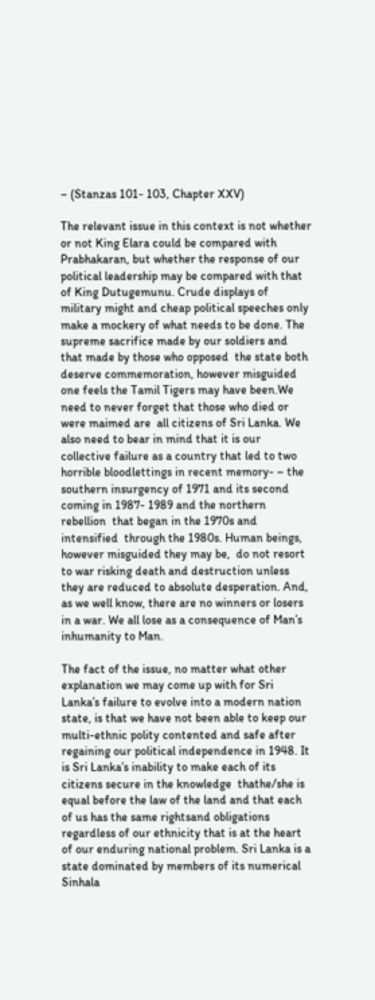– (Stanzas 101- 103, Chapter XXV)

The relevant issue in this context is not whether or not King Elara could be compared with Prabhakaran, but whether the response of our political leadership may be compared with that of King Dutugemunu. Crude displays of military might and cheap political speeches only make a mockery of what needs to be done. The supreme sacrifice made by our soldiers and that made by those who opposed  the state both deserve commemoration, however misguided one feels the Tamil Tigers may have been.We  need to never forget that those who died or were maimed are  all citizens of Sri Lanka. We also need to bear in mind that it is our collective failure as a country that led to two horrible bloodlettings in recent memory- – the southern insurgency of 1971 and its second coming in 1987- 1989 and the northern rebellion  that began in the 1970s and intensified  through the 1980s. Human beings, however misguided they may be,  do not resort to war risking death and destruction unless they are reduced to absolute desperation. And, as we well know, there are no winners or losers in a war. We all lose as a consequence of Man’s inhumanity to Man.

The fact of the issue, no matter what other explanation we may come up with for Sri Lanka’s failure to evolve into a modern nation state, is that we have not been able to keep our multi-ethnic polity contented and safe after regaining our political independence in 1948. It is Sri Lanka’s inability to make each of its citizens secure in the knowledge  thathe/she is equal before the law of the land and that each of us has the same rightsand obligations regardless of our ethnicity that is at the heart of our enduring national problem. Sri Lanka is a state dominated by members of its numerical Sinhala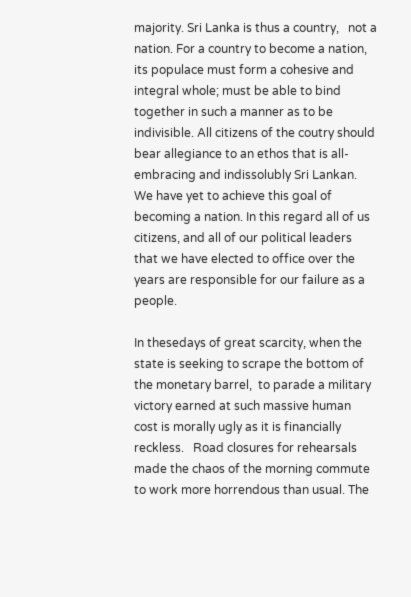majority. Sri Lanka is thus a country,   not a nation. For a country to become a nation, its populace must form a cohesive and integral whole; must be able to bind together in such a manner as to be indivisible. All citizens of the coutry should bear allegiance to an ethos that is all-embracing and indissolubly Sri Lankan.  We have yet to achieve this goal of becoming a nation. In this regard all of us  citizens, and all of our political leaders that we have elected to office over the years are responsible for our failure as a people.

In thesedays of great scarcity, when the state is seeking to scrape the bottom of the monetary barrel,  to parade a military victory earned at such massive human cost is morally ugly as it is financially reckless.   Road closures for rehearsals made the chaos of the morning commute to work more horrendous than usual. The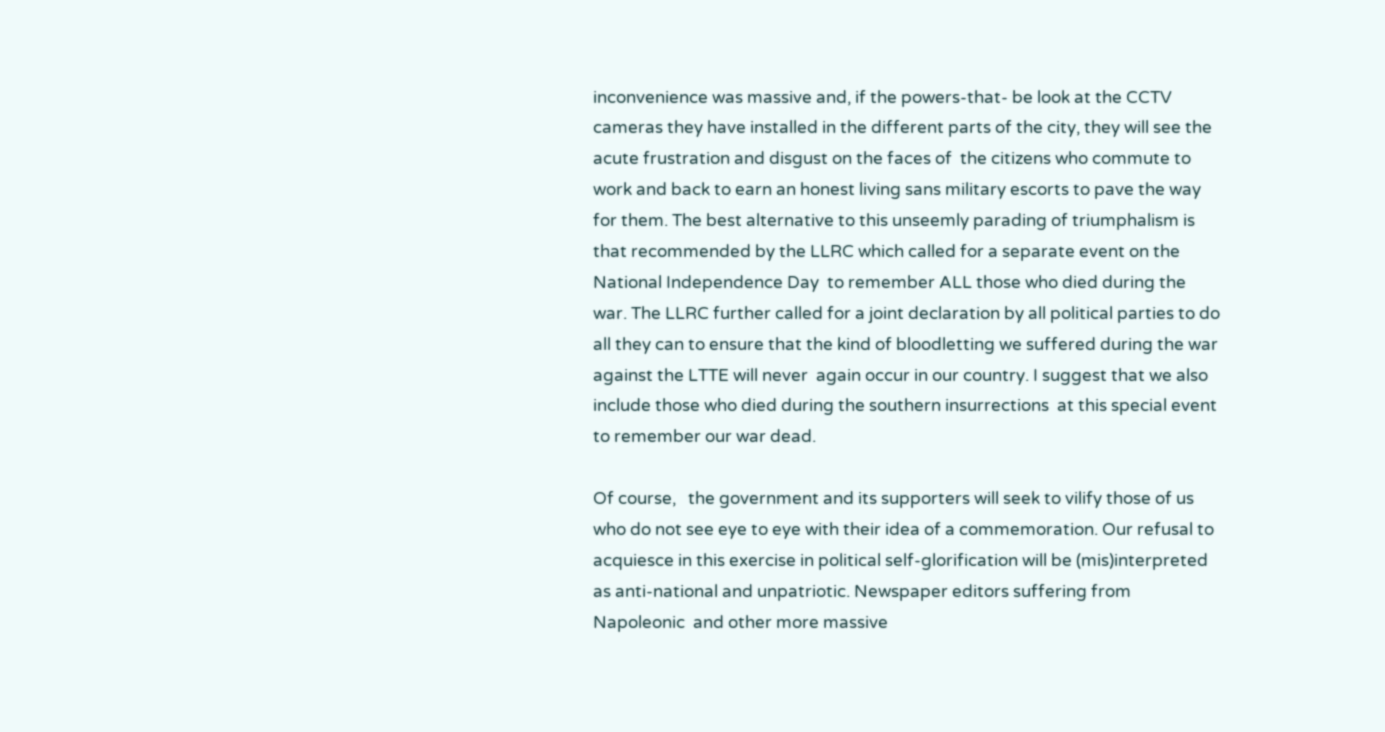inconvenience was massive and, if the powers-that- be look at the CCTV cameras they have installed in the different parts of the city, they will see the acute frustration and disgust on the faces of  the citizens who commute to work and back to earn an honest living sans military escorts to pave the way for them. The best alternative to this unseemly parading of triumphalism is that recommended by the LLRC which called for a separate event on the National Independence Day  to remember ALL those who died during the war. The LLRC further called for a joint declaration by all political parties to do all they can to ensure that the kind of bloodletting we suffered during the war against the LTTE will never  again occur in our country. I suggest that we also include those who died during the southern insurrections  at this special event to remember our war dead.

Of course,   the government and its supporters will seek to vilify those of us who do not see eye to eye with their idea of a commemoration. Our refusal to acquiesce in this exercise in political self-glorification will be (mis)interpreted as anti-national and unpatriotic. Newspaper editors suffering from Napoleonic  and other more massive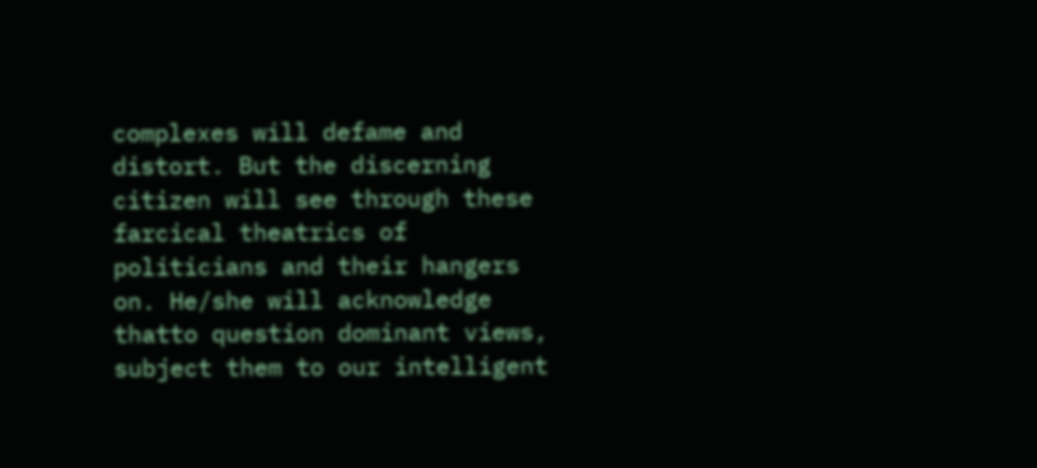complexes will defame and distort. But the discerning citizen will see through these farcical theatrics of politicians and their hangers on. He/she will acknowledge thatto question dominant views, subject them to our intelligent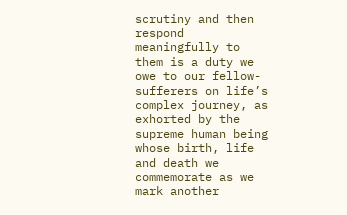scrutiny and then respond meaningfully to them is a duty we owe to our fellow-sufferers on life’s complex journey, as exhorted by the supreme human being whose birth, life and death we commemorate as we mark another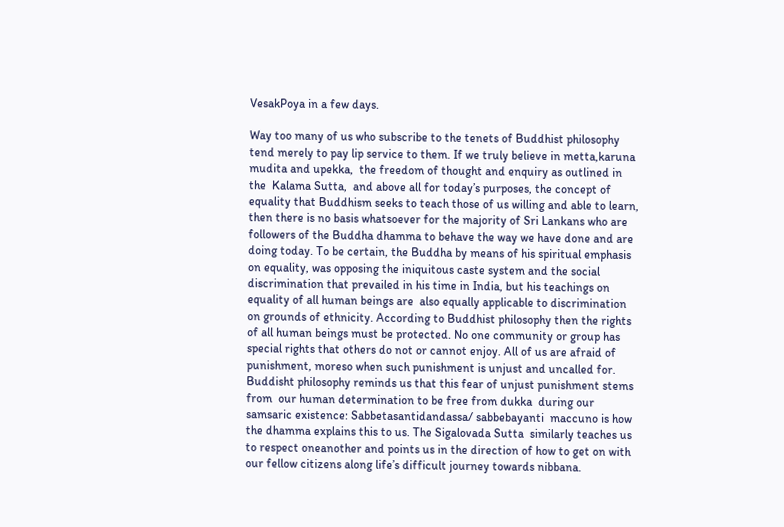VesakPoya in a few days.

Way too many of us who subscribe to the tenets of Buddhist philosophy tend merely to pay lip service to them. If we truly believe in metta,karuna  mudita and upekka,  the freedom of thought and enquiry as outlined in the  Kalama Sutta,  and above all for today’s purposes, the concept of equality that Buddhism seeks to teach those of us willing and able to learn, then there is no basis whatsoever for the majority of Sri Lankans who are followers of the Buddha dhamma to behave the way we have done and are doing today. To be certain, the Buddha by means of his spiritual emphasis on equality, was opposing the iniquitous caste system and the social discrimination that prevailed in his time in India, but his teachings on equality of all human beings are  also equally applicable to discrimination on grounds of ethnicity. According to Buddhist philosophy then the rights of all human beings must be protected. No one community or group has special rights that others do not or cannot enjoy. All of us are afraid of punishment, moreso when such punishment is unjust and uncalled for.  Buddisht philosophy reminds us that this fear of unjust punishment stems from  our human determination to be free from dukka  during our samsaric existence: Sabbetasantidandassa/ sabbebayanti  maccuno is how the dhamma explains this to us. The Sigalovada Sutta  similarly teaches us  to respect oneanother and points us in the direction of how to get on with our fellow citizens along life’s difficult journey towards nibbana.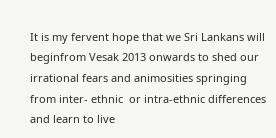It is my fervent hope that we Sri Lankans will beginfrom Vesak 2013 onwards to shed our irrational fears and animosities springing from inter- ethnic  or intra-ethnic differences and learn to live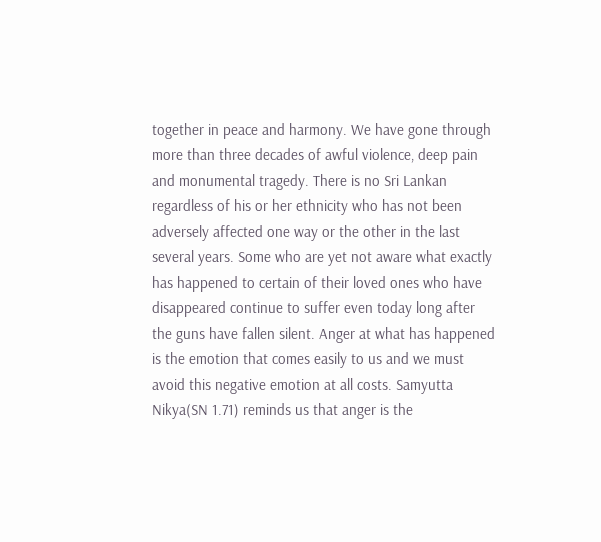together in peace and harmony. We have gone through more than three decades of awful violence, deep pain and monumental tragedy. There is no Sri Lankan regardless of his or her ethnicity who has not been adversely affected one way or the other in the last several years. Some who are yet not aware what exactly has happened to certain of their loved ones who have disappeared continue to suffer even today long after the guns have fallen silent. Anger at what has happened is the emotion that comes easily to us and we must avoid this negative emotion at all costs. Samyutta Nikya(SN 1.71) reminds us that anger is the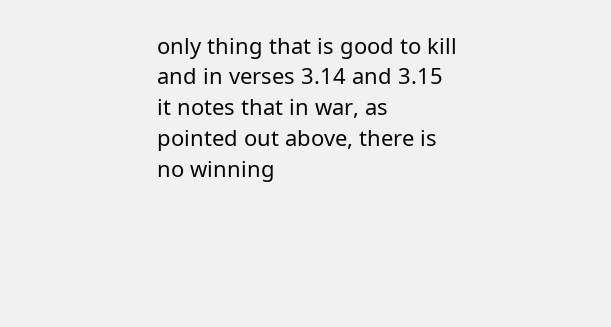only thing that is good to kill and in verses 3.14 and 3.15 it notes that in war, as pointed out above, there is no winning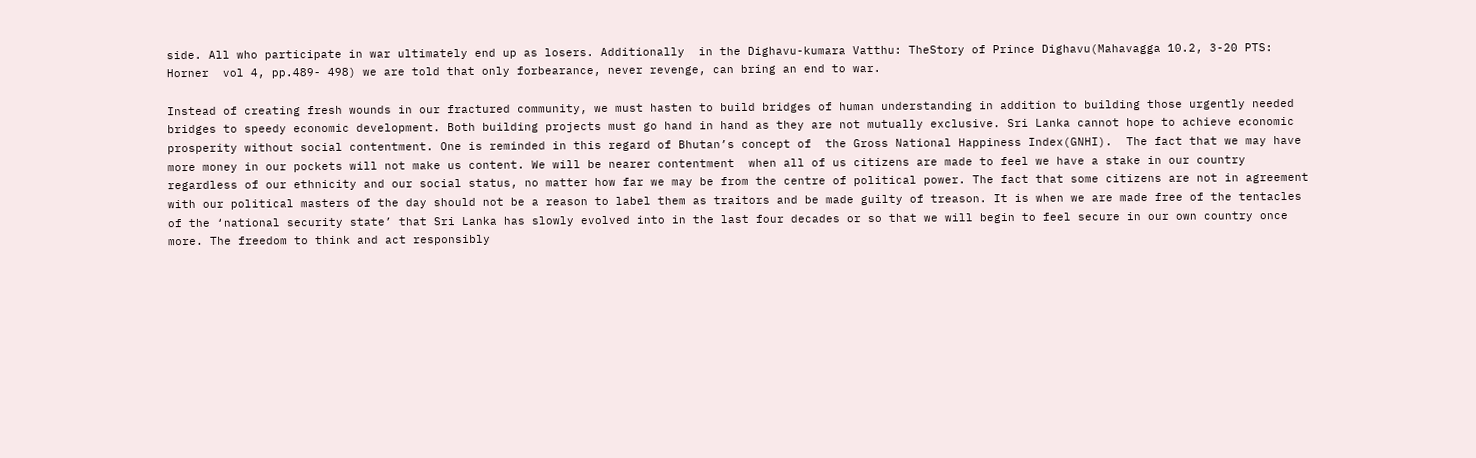side. All who participate in war ultimately end up as losers. Additionally  in the Dighavu-kumara Vatthu: TheStory of Prince Dighavu(Mahavagga 10.2, 3-20 PTS: Horner  vol 4, pp.489- 498) we are told that only forbearance, never revenge, can bring an end to war.

Instead of creating fresh wounds in our fractured community, we must hasten to build bridges of human understanding in addition to building those urgently needed bridges to speedy economic development. Both building projects must go hand in hand as they are not mutually exclusive. Sri Lanka cannot hope to achieve economic prosperity without social contentment. One is reminded in this regard of Bhutan’s concept of  the Gross National Happiness Index(GNHI).  The fact that we may have more money in our pockets will not make us content. We will be nearer contentment  when all of us citizens are made to feel we have a stake in our country regardless of our ethnicity and our social status, no matter how far we may be from the centre of political power. The fact that some citizens are not in agreement with our political masters of the day should not be a reason to label them as traitors and be made guilty of treason. It is when we are made free of the tentacles of the ‘national security state’ that Sri Lanka has slowly evolved into in the last four decades or so that we will begin to feel secure in our own country once more. The freedom to think and act responsibly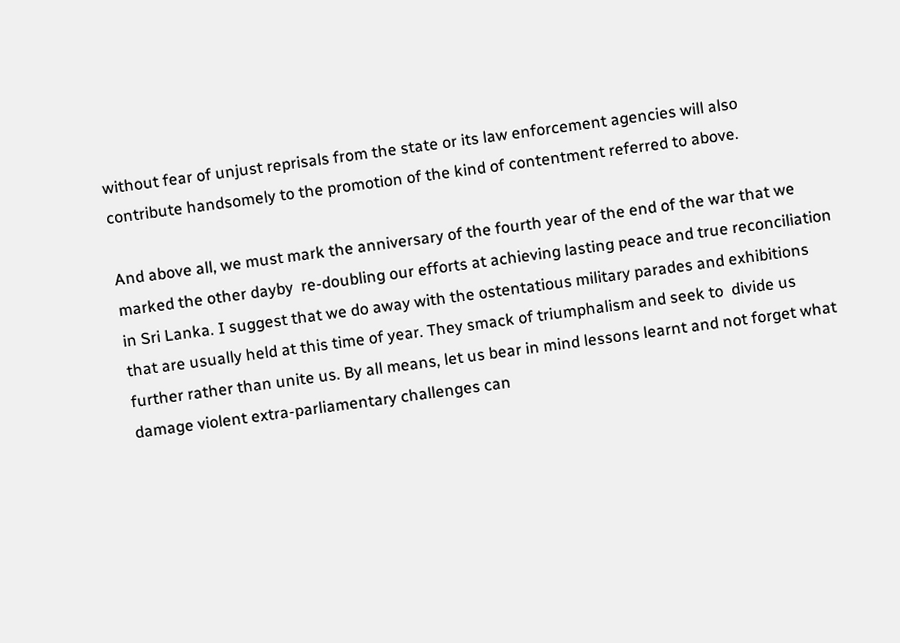without fear of unjust reprisals from the state or its law enforcement agencies will also contribute handsomely to the promotion of the kind of contentment referred to above.

And above all, we must mark the anniversary of the fourth year of the end of the war that we marked the other dayby  re-doubling our efforts at achieving lasting peace and true reconciliation in Sri Lanka. I suggest that we do away with the ostentatious military parades and exhibitions that are usually held at this time of year. They smack of triumphalism and seek to  divide us further rather than unite us. By all means, let us bear in mind lessons learnt and not forget what damage violent extra-parliamentary challenges can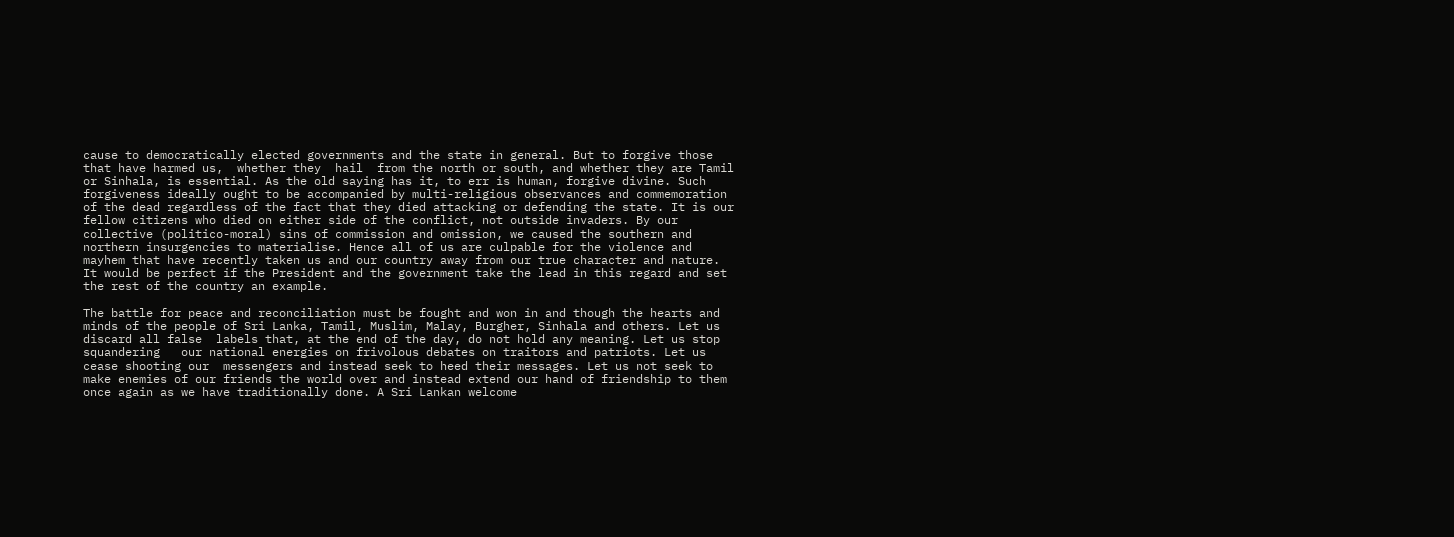cause to democratically elected governments and the state in general. But to forgive those that have harmed us,  whether they  hail  from the north or south, and whether they are Tamil or Sinhala, is essential. As the old saying has it, to err is human, forgive divine. Such forgiveness ideally ought to be accompanied by multi-religious observances and commemoration of the dead regardless of the fact that they died attacking or defending the state. It is our fellow citizens who died on either side of the conflict, not outside invaders. By our collective (politico-moral) sins of commission and omission, we caused the southern and northern insurgencies to materialise. Hence all of us are culpable for the violence and mayhem that have recently taken us and our country away from our true character and nature. It would be perfect if the President and the government take the lead in this regard and set the rest of the country an example.

The battle for peace and reconciliation must be fought and won in and though the hearts and minds of the people of Sri Lanka, Tamil, Muslim, Malay, Burgher, Sinhala and others. Let us discard all false  labels that, at the end of the day, do not hold any meaning. Let us stop squandering   our national energies on frivolous debates on traitors and patriots. Let us cease shooting our  messengers and instead seek to heed their messages. Let us not seek to make enemies of our friends the world over and instead extend our hand of friendship to them once again as we have traditionally done. A Sri Lankan welcome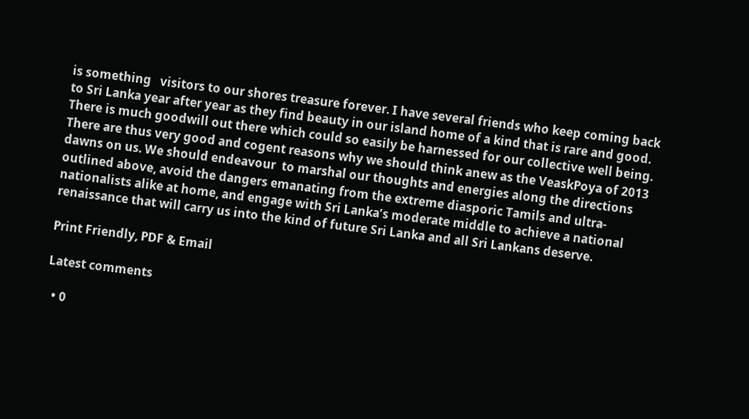is something   visitors to our shores treasure forever. I have several friends who keep coming back to Sri Lanka year after year as they find beauty in our island home of a kind that is rare and good.  There is much goodwill out there which could so easily be harnessed for our collective well being. There are thus very good and cogent reasons why we should think anew as the VeaskPoya of 2013 dawns on us. We should endeavour  to marshal our thoughts and energies along the directions outlined above, avoid the dangers emanating from the extreme diasporic Tamils and ultra-nationalists alike at home, and engage with Sri Lanka’s moderate middle to achieve a national renaissance that will carry us into the kind of future Sri Lanka and all Sri Lankans deserve.

Print Friendly, PDF & Email

Latest comments

  • 0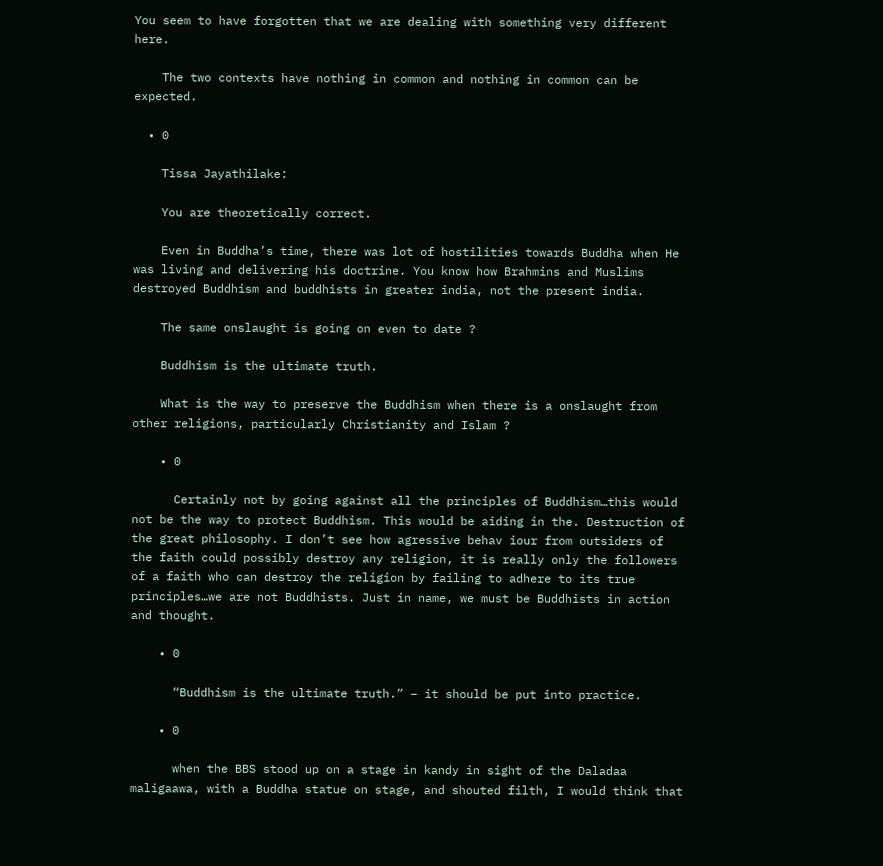You seem to have forgotten that we are dealing with something very different here.

    The two contexts have nothing in common and nothing in common can be expected.

  • 0

    Tissa Jayathilake:

    You are theoretically correct.

    Even in Buddha’s time, there was lot of hostilities towards Buddha when He was living and delivering his doctrine. You know how Brahmins and Muslims destroyed Buddhism and buddhists in greater india, not the present india.

    The same onslaught is going on even to date ?

    Buddhism is the ultimate truth.

    What is the way to preserve the Buddhism when there is a onslaught from other religions, particularly Christianity and Islam ?

    • 0

      Certainly not by going against all the principles of Buddhism…this would not be the way to protect Buddhism. This would be aiding in the. Destruction of the great philosophy. I don’t see how agressive behav iour from outsiders of the faith could possibly destroy any religion, it is really only the followers of a faith who can destroy the religion by failing to adhere to its true principles…we are not Buddhists. Just in name, we must be Buddhists in action and thought.

    • 0

      “Buddhism is the ultimate truth.” – it should be put into practice.

    • 0

      when the BBS stood up on a stage in kandy in sight of the Daladaa maligaawa, with a Buddha statue on stage, and shouted filth, I would think that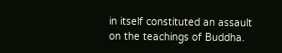in itself constituted an assault on the teachings of Buddha.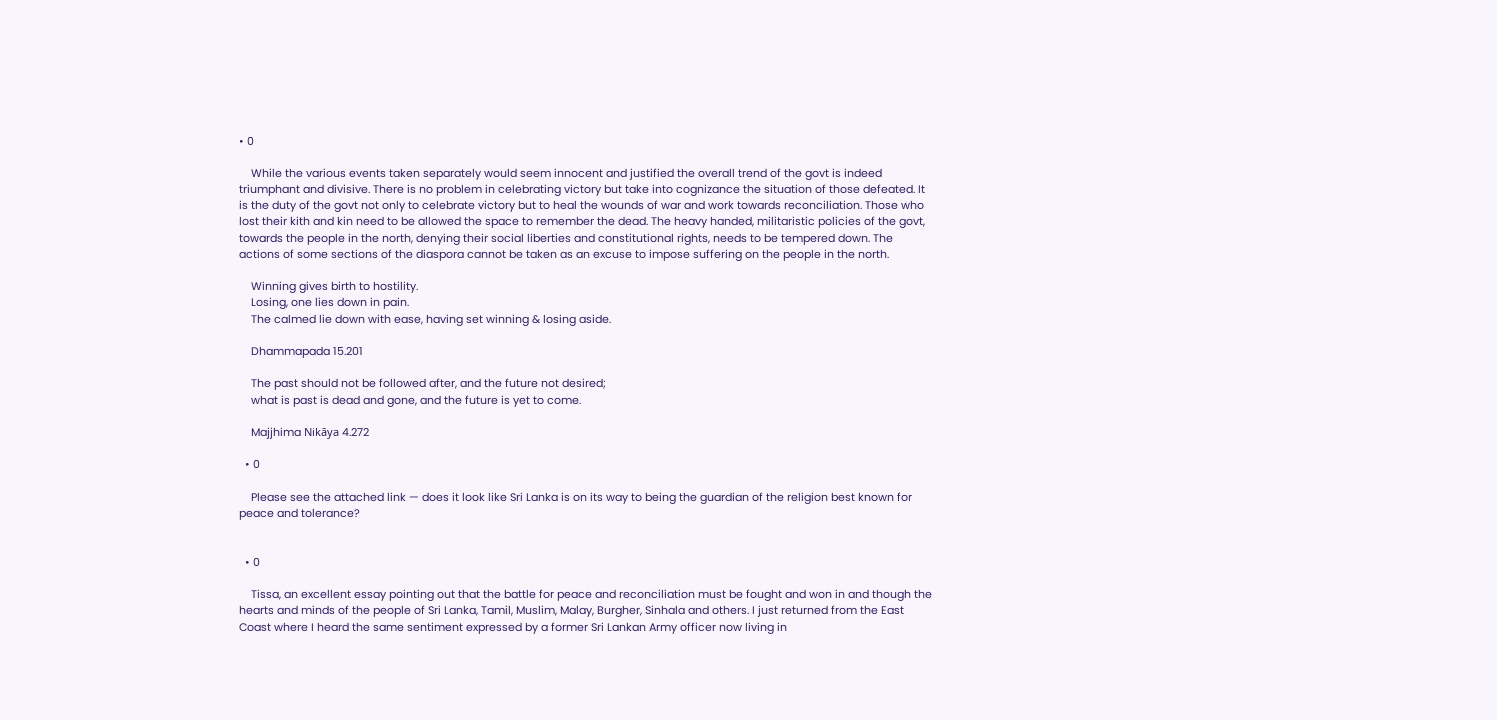• 0

    While the various events taken separately would seem innocent and justified the overall trend of the govt is indeed triumphant and divisive. There is no problem in celebrating victory but take into cognizance the situation of those defeated. It is the duty of the govt not only to celebrate victory but to heal the wounds of war and work towards reconciliation. Those who lost their kith and kin need to be allowed the space to remember the dead. The heavy handed, militaristic policies of the govt, towards the people in the north, denying their social liberties and constitutional rights, needs to be tempered down. The actions of some sections of the diaspora cannot be taken as an excuse to impose suffering on the people in the north.

    Winning gives birth to hostility.
    Losing, one lies down in pain.
    The calmed lie down with ease, having set winning & losing aside.

    Dhammapada 15.201

    The past should not be followed after, and the future not desired;
    what is past is dead and gone, and the future is yet to come.

    Majjhima Nikāya 4.272

  • 0

    Please see the attached link — does it look like Sri Lanka is on its way to being the guardian of the religion best known for peace and tolerance?


  • 0

    Tissa, an excellent essay pointing out that the battle for peace and reconciliation must be fought and won in and though the hearts and minds of the people of Sri Lanka, Tamil, Muslim, Malay, Burgher, Sinhala and others. I just returned from the East Coast where I heard the same sentiment expressed by a former Sri Lankan Army officer now living in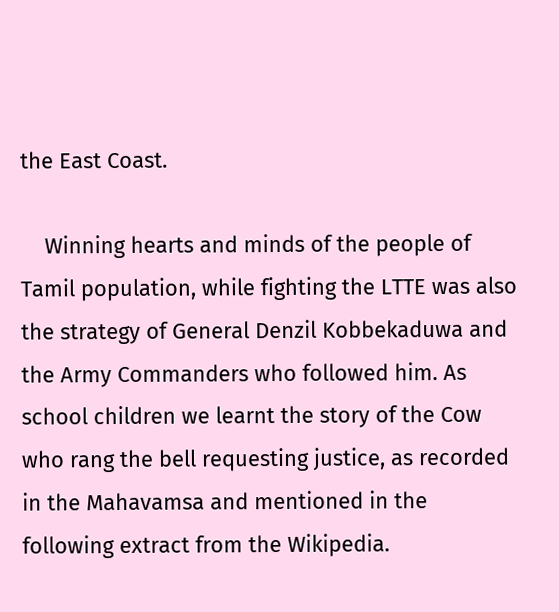the East Coast.

    Winning hearts and minds of the people of Tamil population, while fighting the LTTE was also the strategy of General Denzil Kobbekaduwa and the Army Commanders who followed him. As school children we learnt the story of the Cow who rang the bell requesting justice, as recorded in the Mahavamsa and mentioned in the following extract from the Wikipedia.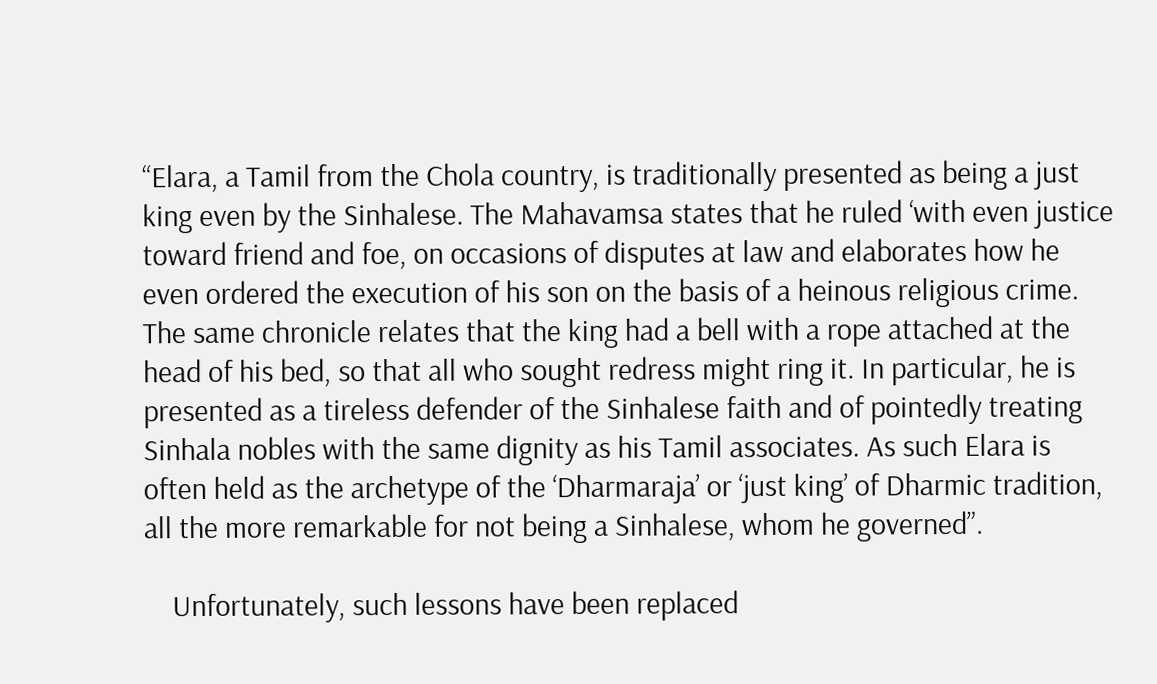“Elara, a Tamil from the Chola country, is traditionally presented as being a just king even by the Sinhalese. The Mahavamsa states that he ruled ‘with even justice toward friend and foe, on occasions of disputes at law and elaborates how he even ordered the execution of his son on the basis of a heinous religious crime. The same chronicle relates that the king had a bell with a rope attached at the head of his bed, so that all who sought redress might ring it. In particular, he is presented as a tireless defender of the Sinhalese faith and of pointedly treating Sinhala nobles with the same dignity as his Tamil associates. As such Elara is often held as the archetype of the ‘Dharmaraja’ or ‘just king’ of Dharmic tradition, all the more remarkable for not being a Sinhalese, whom he governed”.

    Unfortunately, such lessons have been replaced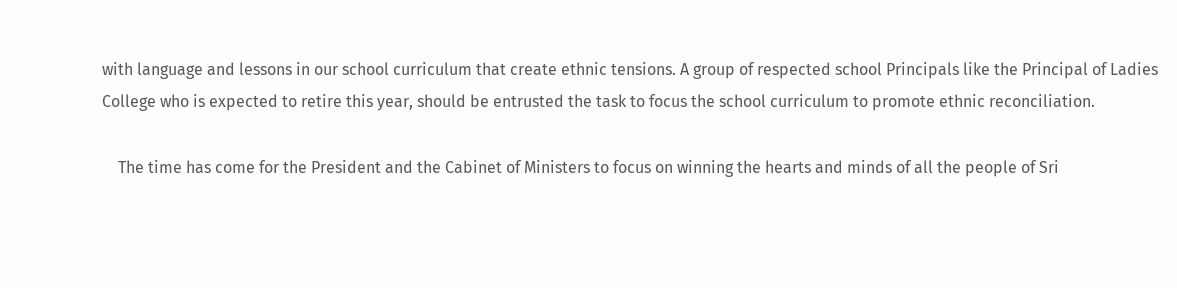with language and lessons in our school curriculum that create ethnic tensions. A group of respected school Principals like the Principal of Ladies College who is expected to retire this year, should be entrusted the task to focus the school curriculum to promote ethnic reconciliation.

    The time has come for the President and the Cabinet of Ministers to focus on winning the hearts and minds of all the people of Sri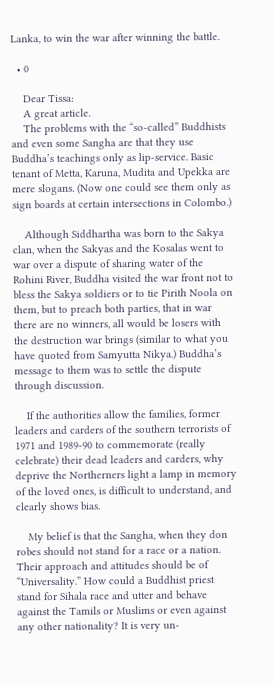Lanka, to win the war after winning the battle.

  • 0

    Dear Tissa:
    A great article.
    The problems with the “so-called” Buddhists and even some Sangha are that they use Buddha’s teachings only as lip-service. Basic tenant of Metta, Karuna, Mudita and Upekka are mere slogans. (Now one could see them only as sign boards at certain intersections in Colombo.)

    Although Siddhartha was born to the Sakya clan, when the Sakyas and the Kosalas went to war over a dispute of sharing water of the Rohini River, Buddha visited the war front not to bless the Sakya soldiers or to tie Pirith Noola on them, but to preach both parties, that in war there are no winners, all would be losers with the destruction war brings (similar to what you have quoted from Samyutta Nikya.) Buddha’s message to them was to settle the dispute through discussion.

    If the authorities allow the families, former leaders and carders of the southern terrorists of 1971 and 1989-90 to commemorate (really celebrate) their dead leaders and carders, why deprive the Northerners light a lamp in memory of the loved ones, is difficult to understand, and clearly shows bias.

    My belief is that the Sangha, when they don robes should not stand for a race or a nation. Their approach and attitudes should be of “Universality.” How could a Buddhist priest stand for Sihala race and utter and behave against the Tamils or Muslims or even against any other nationality? It is very un-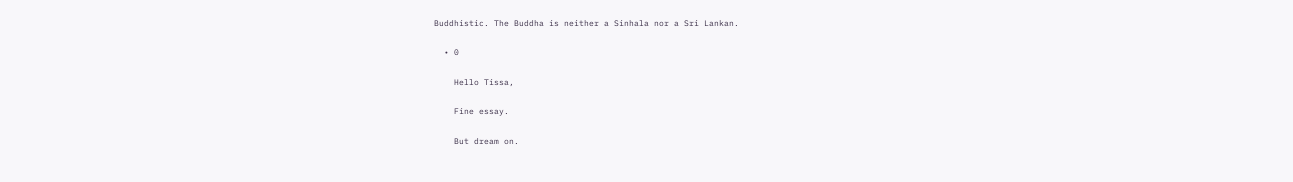Buddhistic. The Buddha is neither a Sinhala nor a Sri Lankan.

  • 0

    Hello Tissa,

    Fine essay.

    But dream on.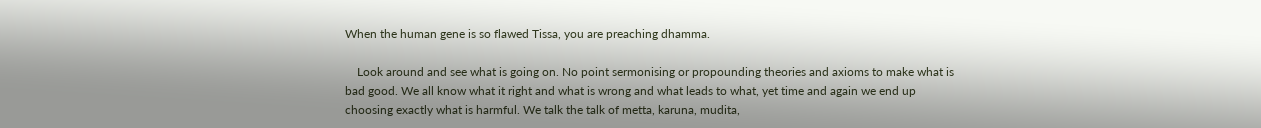When the human gene is so flawed Tissa, you are preaching dhamma.

    Look around and see what is going on. No point sermonising or propounding theories and axioms to make what is bad good. We all know what it right and what is wrong and what leads to what, yet time and again we end up choosing exactly what is harmful. We talk the talk of metta, karuna, mudita,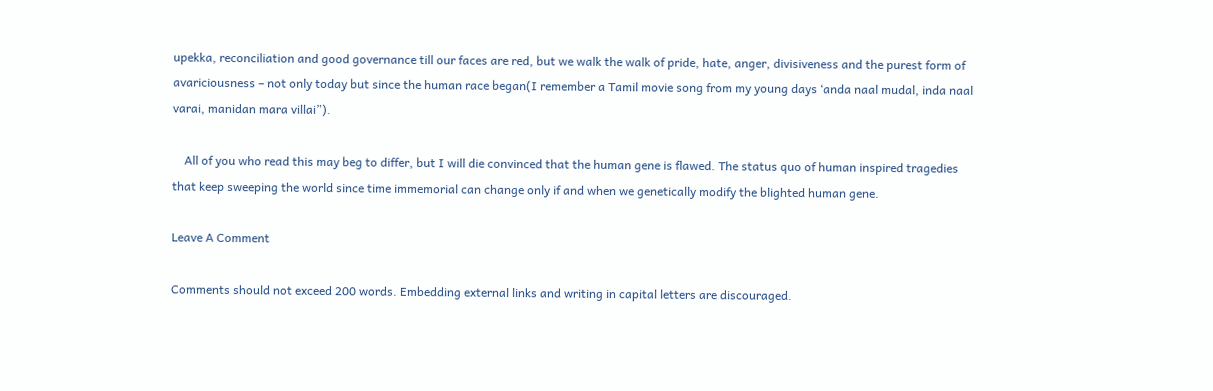upekka, reconciliation and good governance till our faces are red, but we walk the walk of pride, hate, anger, divisiveness and the purest form of avariciousness – not only today but since the human race began(I remember a Tamil movie song from my young days ‘anda naal mudal, inda naal varai, manidan mara villai”).

    All of you who read this may beg to differ, but I will die convinced that the human gene is flawed. The status quo of human inspired tragedies that keep sweeping the world since time immemorial can change only if and when we genetically modify the blighted human gene.

Leave A Comment

Comments should not exceed 200 words. Embedding external links and writing in capital letters are discouraged.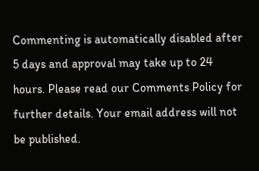Commenting is automatically disabled after 5 days and approval may take up to 24 hours. Please read our Comments Policy for further details. Your email address will not be published.